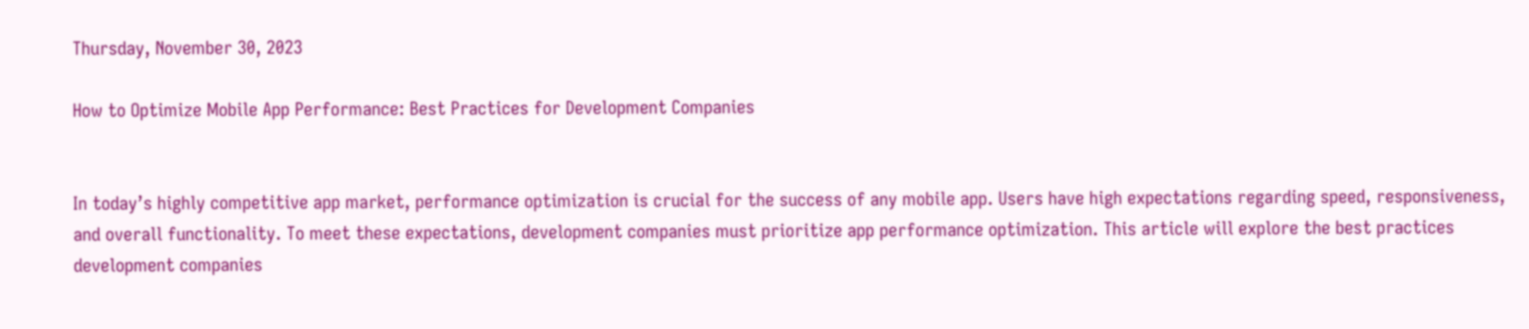Thursday, November 30, 2023

How to Optimize Mobile App Performance: Best Practices for Development Companies


In today’s highly competitive app market, performance optimization is crucial for the success of any mobile app. Users have high expectations regarding speed, responsiveness, and overall functionality. To meet these expectations, development companies must prioritize app performance optimization. This article will explore the best practices development companies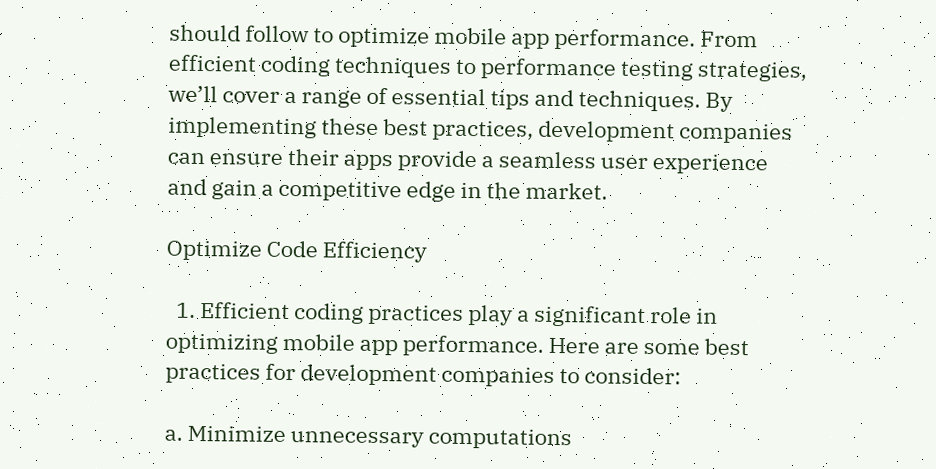should follow to optimize mobile app performance. From efficient coding techniques to performance testing strategies, we’ll cover a range of essential tips and techniques. By implementing these best practices, development companies can ensure their apps provide a seamless user experience and gain a competitive edge in the market.

Optimize Code Efficiency

  1. Efficient coding practices play a significant role in optimizing mobile app performance. Here are some best practices for development companies to consider:

a. Minimize unnecessary computations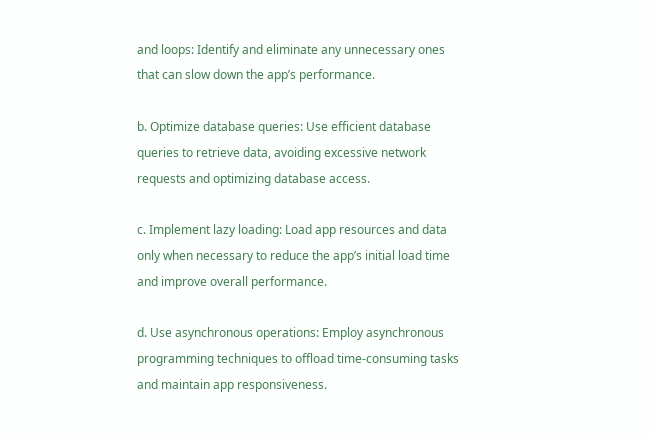and loops: Identify and eliminate any unnecessary ones that can slow down the app’s performance.

b. Optimize database queries: Use efficient database queries to retrieve data, avoiding excessive network requests and optimizing database access.

c. Implement lazy loading: Load app resources and data only when necessary to reduce the app’s initial load time and improve overall performance.

d. Use asynchronous operations: Employ asynchronous programming techniques to offload time-consuming tasks and maintain app responsiveness.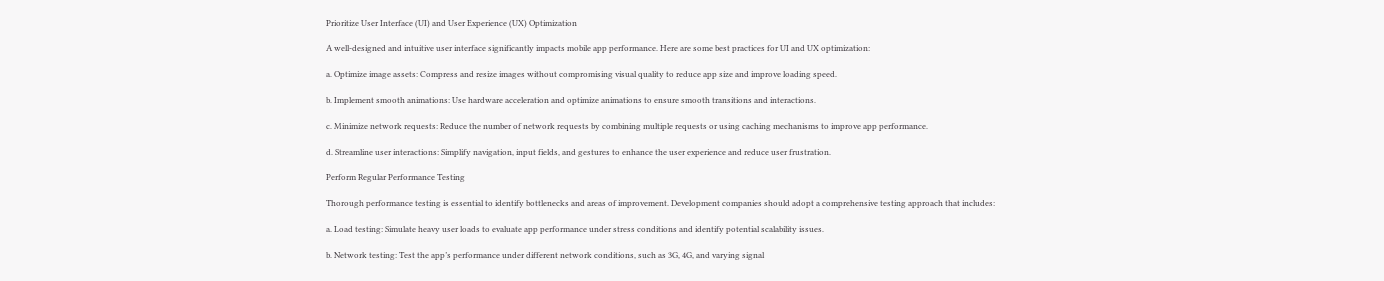Prioritize User Interface (UI) and User Experience (UX) Optimization

A well-designed and intuitive user interface significantly impacts mobile app performance. Here are some best practices for UI and UX optimization:

a. Optimize image assets: Compress and resize images without compromising visual quality to reduce app size and improve loading speed.

b. Implement smooth animations: Use hardware acceleration and optimize animations to ensure smooth transitions and interactions.

c. Minimize network requests: Reduce the number of network requests by combining multiple requests or using caching mechanisms to improve app performance.

d. Streamline user interactions: Simplify navigation, input fields, and gestures to enhance the user experience and reduce user frustration.

Perform Regular Performance Testing

Thorough performance testing is essential to identify bottlenecks and areas of improvement. Development companies should adopt a comprehensive testing approach that includes:

a. Load testing: Simulate heavy user loads to evaluate app performance under stress conditions and identify potential scalability issues.

b. Network testing: Test the app’s performance under different network conditions, such as 3G, 4G, and varying signal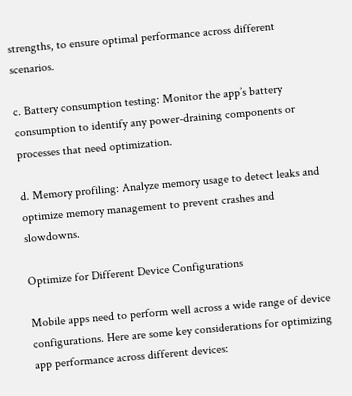strengths, to ensure optimal performance across different scenarios.

c. Battery consumption testing: Monitor the app’s battery consumption to identify any power-draining components or processes that need optimization.

d. Memory profiling: Analyze memory usage to detect leaks and optimize memory management to prevent crashes and slowdowns.

Optimize for Different Device Configurations

Mobile apps need to perform well across a wide range of device configurations. Here are some key considerations for optimizing app performance across different devices: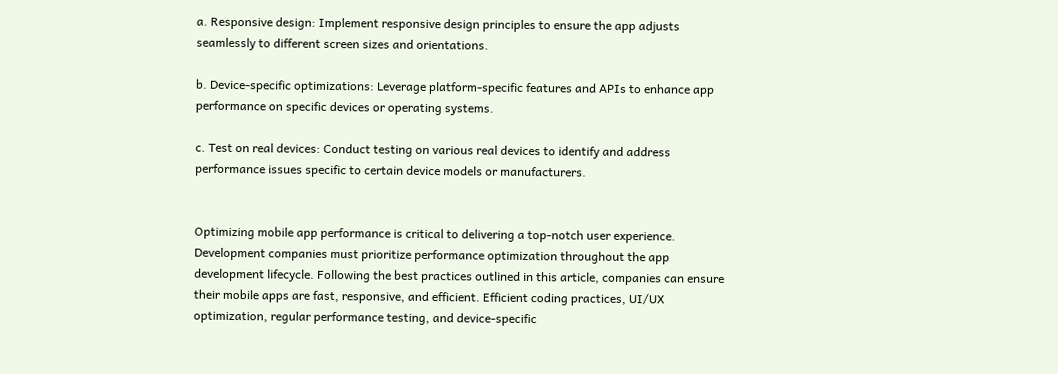a. Responsive design: Implement responsive design principles to ensure the app adjusts seamlessly to different screen sizes and orientations.

b. Device-specific optimizations: Leverage platform-specific features and APIs to enhance app performance on specific devices or operating systems.

c. Test on real devices: Conduct testing on various real devices to identify and address performance issues specific to certain device models or manufacturers.


Optimizing mobile app performance is critical to delivering a top-notch user experience. Development companies must prioritize performance optimization throughout the app development lifecycle. Following the best practices outlined in this article, companies can ensure their mobile apps are fast, responsive, and efficient. Efficient coding practices, UI/UX optimization, regular performance testing, and device-specific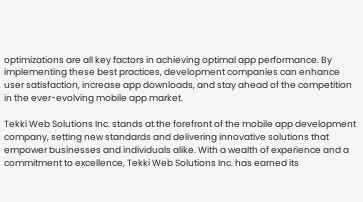optimizations are all key factors in achieving optimal app performance. By implementing these best practices, development companies can enhance user satisfaction, increase app downloads, and stay ahead of the competition in the ever-evolving mobile app market.

Tekki Web Solutions Inc. stands at the forefront of the mobile app development company, setting new standards and delivering innovative solutions that empower businesses and individuals alike. With a wealth of experience and a commitment to excellence, Tekki Web Solutions Inc. has earned its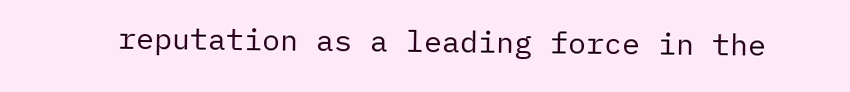reputation as a leading force in the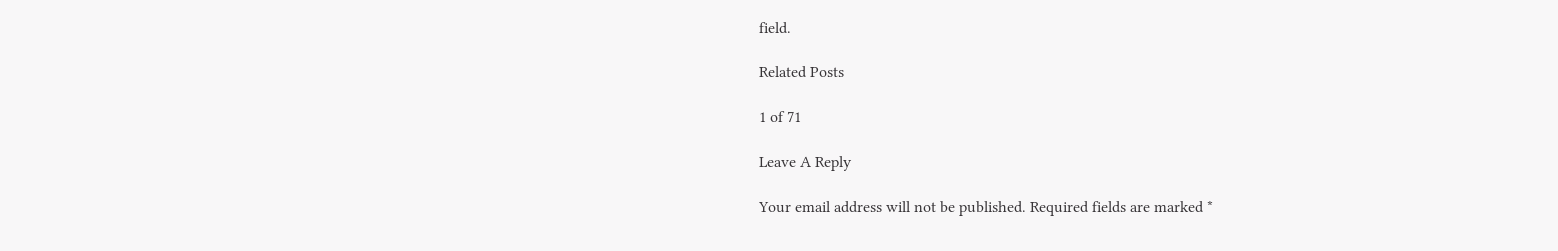field.

Related Posts

1 of 71

Leave A Reply

Your email address will not be published. Required fields are marked *